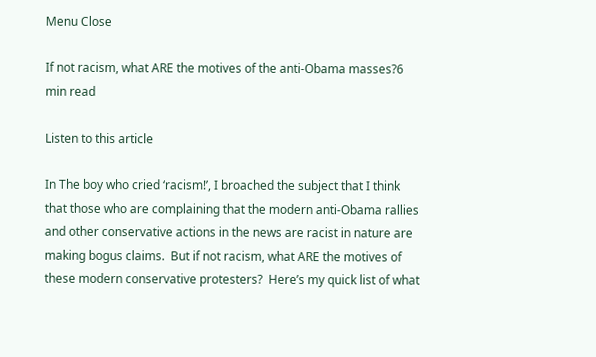Menu Close

If not racism, what ARE the motives of the anti-Obama masses?6 min read

Listen to this article

In The boy who cried ‘racism!’, I broached the subject that I think that those who are complaining that the modern anti-Obama rallies and other conservative actions in the news are racist in nature are making bogus claims.  But if not racism, what ARE the motives of these modern conservative protesters?  Here’s my quick list of what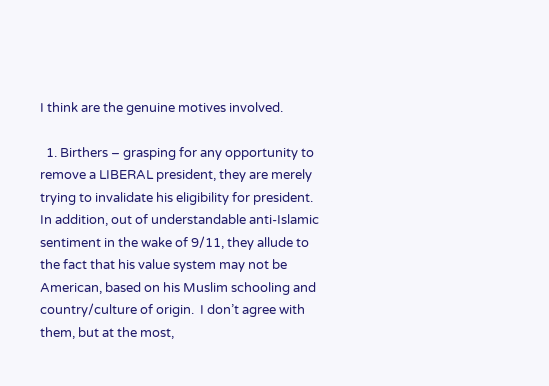I think are the genuine motives involved.

  1. Birthers – grasping for any opportunity to remove a LIBERAL president, they are merely trying to invalidate his eligibility for president.  In addition, out of understandable anti-Islamic sentiment in the wake of 9/11, they allude to the fact that his value system may not be American, based on his Muslim schooling and country/culture of origin.  I don’t agree with them, but at the most,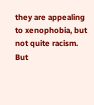they are appealing to xenophobia, but not quite racism.  But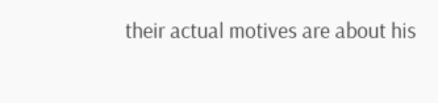their actual motives are about his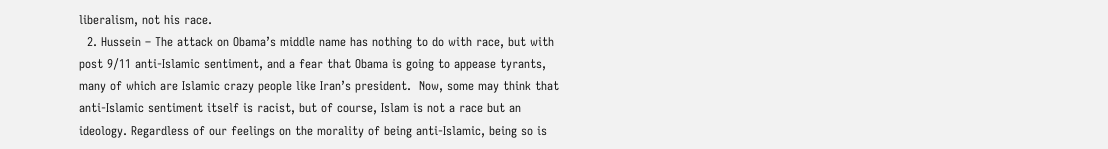liberalism, not his race.
  2. Hussein – The attack on Obama’s middle name has nothing to do with race, but with post 9/11 anti-Islamic sentiment, and a fear that Obama is going to appease tyrants, many of which are Islamic crazy people like Iran’s president.  Now, some may think that anti-Islamic sentiment itself is racist, but of course, Islam is not a race but an ideology. Regardless of our feelings on the morality of being anti-Islamic, being so is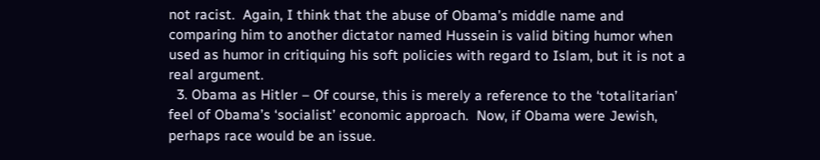not racist.  Again, I think that the abuse of Obama’s middle name and comparing him to another dictator named Hussein is valid biting humor when used as humor in critiquing his soft policies with regard to Islam, but it is not a real argument.
  3. Obama as Hitler – Of course, this is merely a reference to the ‘totalitarian’ feel of Obama’s ‘socialist’ economic approach.  Now, if Obama were Jewish, perhaps race would be an issue.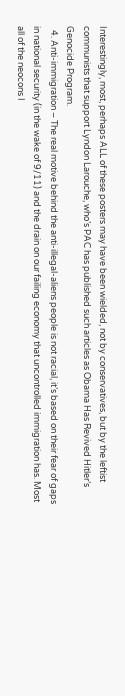Interestingly, most, perhaps ALL of these posters may have been wielded, not by conservatives, but by the leftist communists that support Lyndon Larouche, who’s PAC has published such articles as Obama Has Revived Hitler’s Genocide Program.
  4. Anti-immigration – The real motive behind the anti-illegal-aliens people is not racial, it’s based on their fear of gaps in national security (in the wake of 9/11) and the drain on our failing economy that uncontrolled immigration has. Most all of the neocons I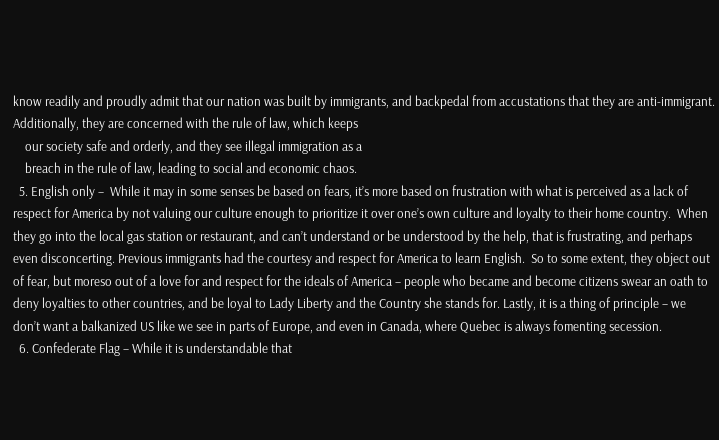know readily and proudly admit that our nation was built by immigrants, and backpedal from accustations that they are anti-immigrant.  Additionally, they are concerned with the rule of law, which keeps
    our society safe and orderly, and they see illegal immigration as a
    breach in the rule of law, leading to social and economic chaos.
  5. English only –  While it may in some senses be based on fears, it’s more based on frustration with what is perceived as a lack of respect for America by not valuing our culture enough to prioritize it over one’s own culture and loyalty to their home country.  When they go into the local gas station or restaurant, and can’t understand or be understood by the help, that is frustrating, and perhaps even disconcerting. Previous immigrants had the courtesy and respect for America to learn English.  So to some extent, they object out of fear, but moreso out of a love for and respect for the ideals of America – people who became and become citizens swear an oath to deny loyalties to other countries, and be loyal to Lady Liberty and the Country she stands for. Lastly, it is a thing of principle – we don’t want a balkanized US like we see in parts of Europe, and even in Canada, where Quebec is always fomenting secession.
  6. Confederate Flag – While it is understandable that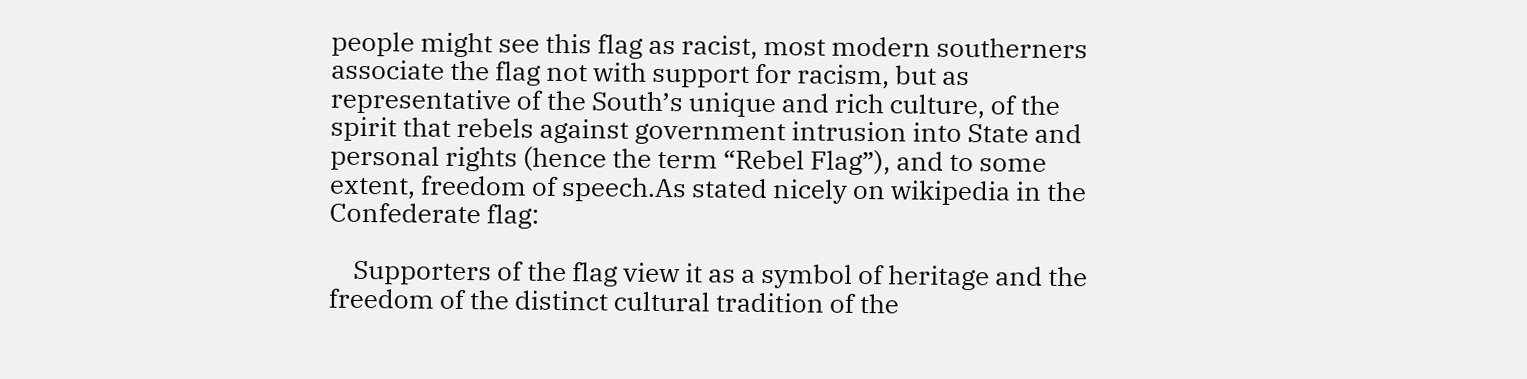people might see this flag as racist, most modern southerners associate the flag not with support for racism, but as representative of the South’s unique and rich culture, of the spirit that rebels against government intrusion into State and personal rights (hence the term “Rebel Flag”), and to some extent, freedom of speech.As stated nicely on wikipedia in the Confederate flag:

    Supporters of the flag view it as a symbol of heritage and the freedom of the distinct cultural tradition of the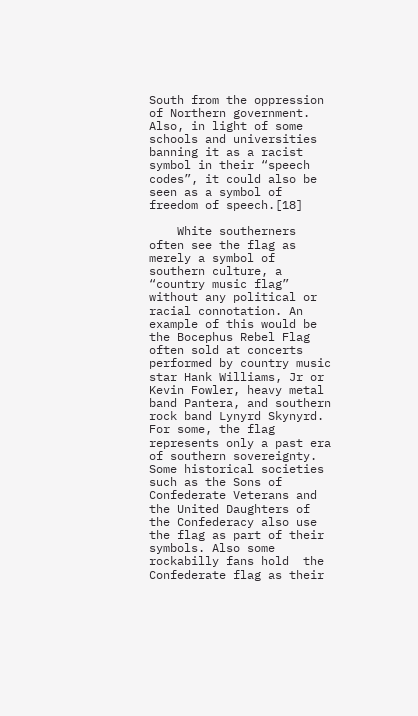South from the oppression of Northern government. Also, in light of some schools and universities banning it as a racist symbol in their “speech codes”, it could also be seen as a symbol of freedom of speech.[18]

    White southerners often see the flag as merely a symbol of southern culture, a “country music flag” without any political or racial connotation. An example of this would be the Bocephus Rebel Flag often sold at concerts performed by country music star Hank Williams, Jr or Kevin Fowler, heavy metal band Pantera, and southern rock band Lynyrd Skynyrd. For some, the flag represents only a past era of southern sovereignty. Some historical societies such as the Sons of Confederate Veterans and the United Daughters of the Confederacy also use the flag as part of their symbols. Also some rockabilly fans hold  the Confederate flag as their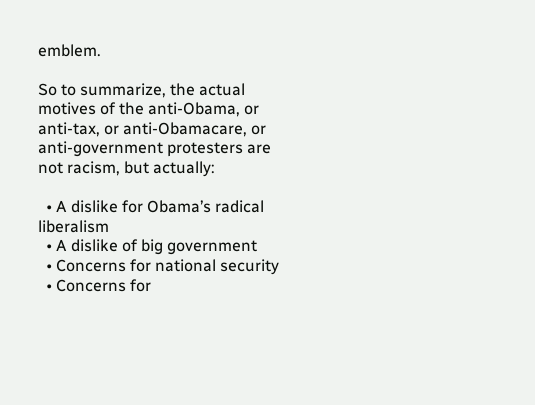emblem.

So to summarize, the actual motives of the anti-Obama, or anti-tax, or anti-Obamacare, or anti-government protesters are not racism, but actually:

  • A dislike for Obama’s radical liberalism
  • A dislike of big government
  • Concerns for national security
  • Concerns for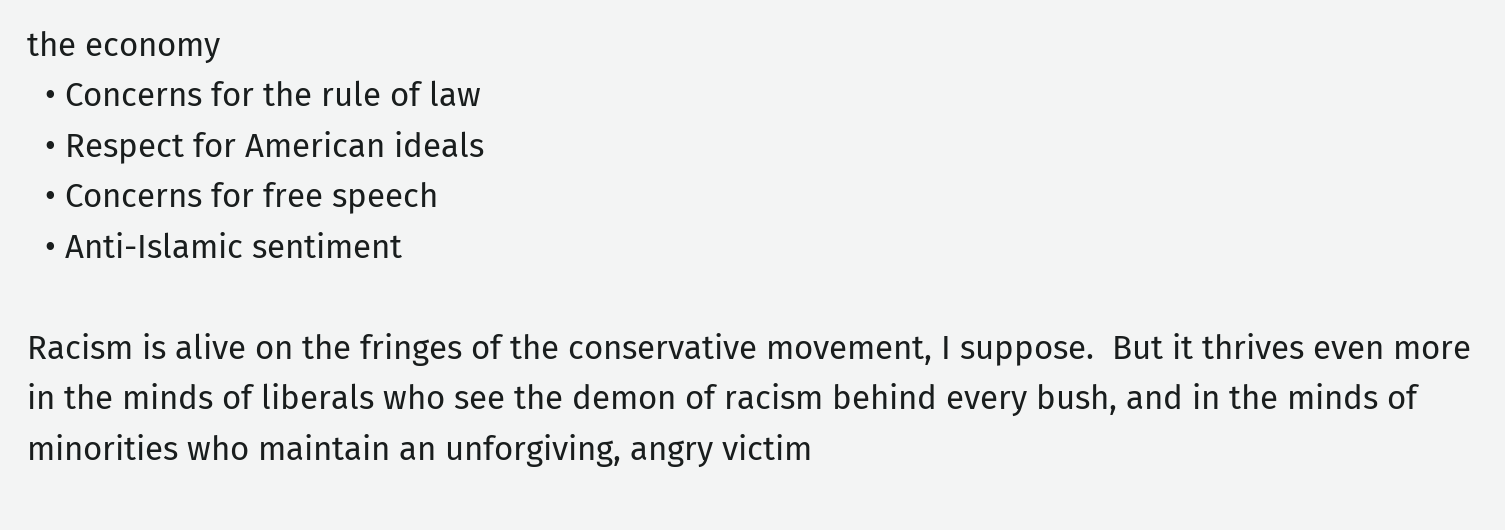the economy
  • Concerns for the rule of law
  • Respect for American ideals
  • Concerns for free speech
  • Anti-Islamic sentiment

Racism is alive on the fringes of the conservative movement, I suppose.  But it thrives even more in the minds of liberals who see the demon of racism behind every bush, and in the minds of minorities who maintain an unforgiving, angry victim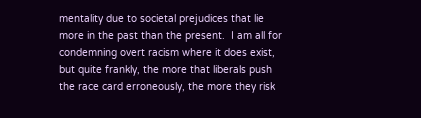mentality due to societal prejudices that lie more in the past than the present.  I am all for condemning overt racism where it does exist, but quite frankly, the more that liberals push the race card erroneously, the more they risk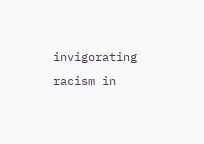invigorating racism in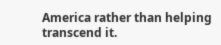America rather than helping transcend it.